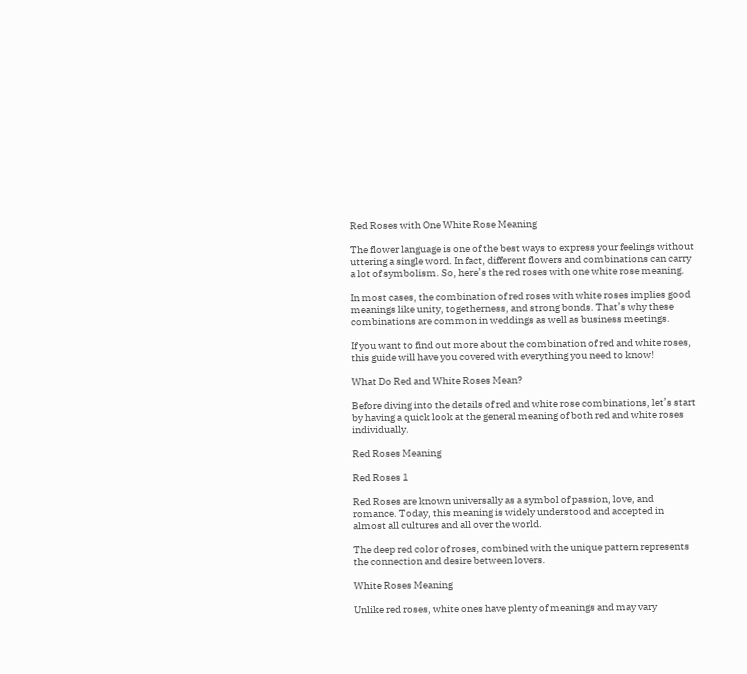Red Roses with One White Rose Meaning

The flower language is one of the best ways to express your feelings without uttering a single word. In fact, different flowers and combinations can carry a lot of symbolism. So, here’s the red roses with one white rose meaning.

In most cases, the combination of red roses with white roses implies good meanings like unity, togetherness, and strong bonds. That’s why these combinations are common in weddings as well as business meetings.

If you want to find out more about the combination of red and white roses, this guide will have you covered with everything you need to know!

What Do Red and White Roses Mean?

Before diving into the details of red and white rose combinations, let’s start by having a quick look at the general meaning of both red and white roses individually.

Red Roses Meaning

Red Roses 1

Red Roses are known universally as a symbol of passion, love, and romance. Today, this meaning is widely understood and accepted in almost all cultures and all over the world.

The deep red color of roses, combined with the unique pattern represents the connection and desire between lovers.

White Roses Meaning

Unlike red roses, white ones have plenty of meanings and may vary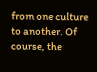from one culture to another. Of course, the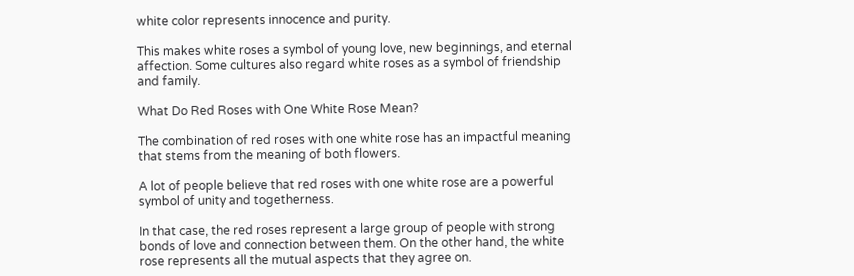white color represents innocence and purity.

This makes white roses a symbol of young love, new beginnings, and eternal affection. Some cultures also regard white roses as a symbol of friendship and family.

What Do Red Roses with One White Rose Mean?

The combination of red roses with one white rose has an impactful meaning that stems from the meaning of both flowers.

A lot of people believe that red roses with one white rose are a powerful symbol of unity and togetherness.

In that case, the red roses represent a large group of people with strong bonds of love and connection between them. On the other hand, the white rose represents all the mutual aspects that they agree on.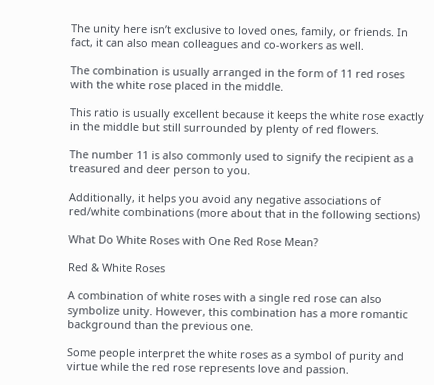The unity here isn’t exclusive to loved ones, family, or friends. In fact, it can also mean colleagues and co-workers as well.

The combination is usually arranged in the form of 11 red roses with the white rose placed in the middle.

This ratio is usually excellent because it keeps the white rose exactly in the middle but still surrounded by plenty of red flowers.

The number 11 is also commonly used to signify the recipient as a treasured and deer person to you.

Additionally, it helps you avoid any negative associations of red/white combinations (more about that in the following sections)

What Do White Roses with One Red Rose Mean?

Red & White Roses

A combination of white roses with a single red rose can also symbolize unity. However, this combination has a more romantic background than the previous one.

Some people interpret the white roses as a symbol of purity and virtue while the red rose represents love and passion.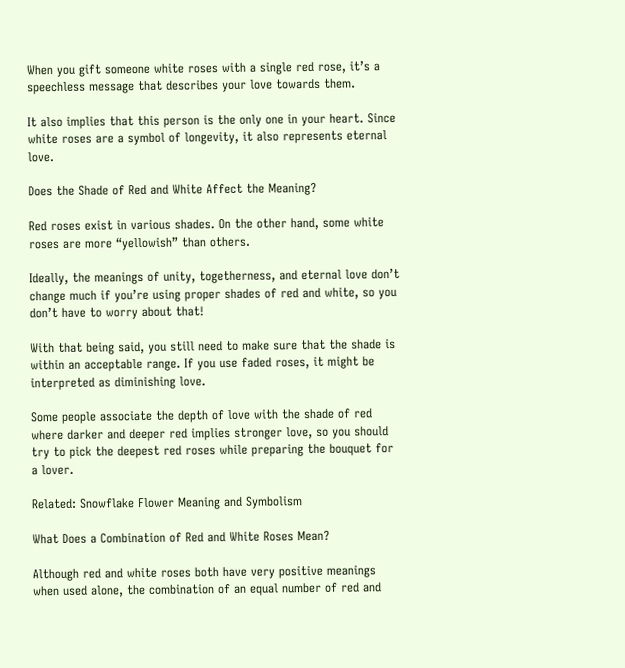When you gift someone white roses with a single red rose, it’s a speechless message that describes your love towards them.

It also implies that this person is the only one in your heart. Since white roses are a symbol of longevity, it also represents eternal love.

Does the Shade of Red and White Affect the Meaning?

Red roses exist in various shades. On the other hand, some white roses are more “yellowish” than others.

Ideally, the meanings of unity, togetherness, and eternal love don’t change much if you’re using proper shades of red and white, so you don’t have to worry about that!

With that being said, you still need to make sure that the shade is within an acceptable range. If you use faded roses, it might be interpreted as diminishing love.

Some people associate the depth of love with the shade of red where darker and deeper red implies stronger love, so you should try to pick the deepest red roses while preparing the bouquet for a lover.

Related: Snowflake Flower Meaning and Symbolism

What Does a Combination of Red and White Roses Mean?

Although red and white roses both have very positive meanings when used alone, the combination of an equal number of red and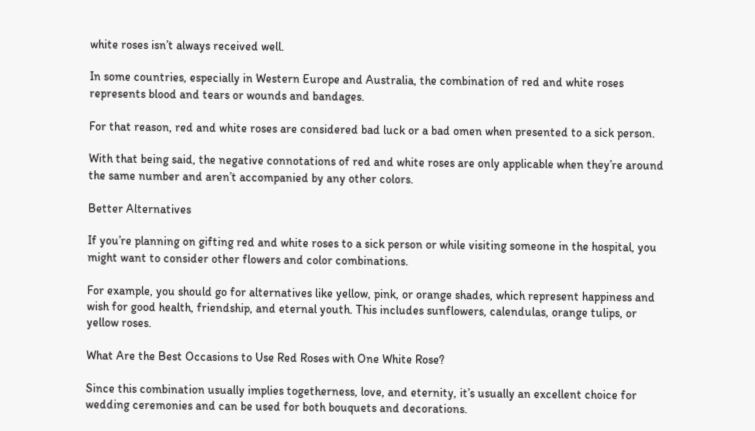white roses isn’t always received well.

In some countries, especially in Western Europe and Australia, the combination of red and white roses represents blood and tears or wounds and bandages.

For that reason, red and white roses are considered bad luck or a bad omen when presented to a sick person.

With that being said, the negative connotations of red and white roses are only applicable when they’re around the same number and aren’t accompanied by any other colors.

Better Alternatives

If you’re planning on gifting red and white roses to a sick person or while visiting someone in the hospital, you might want to consider other flowers and color combinations.

For example, you should go for alternatives like yellow, pink, or orange shades, which represent happiness and wish for good health, friendship, and eternal youth. This includes sunflowers, calendulas, orange tulips, or yellow roses.

What Are the Best Occasions to Use Red Roses with One White Rose?

Since this combination usually implies togetherness, love, and eternity, it’s usually an excellent choice for wedding ceremonies and can be used for both bouquets and decorations.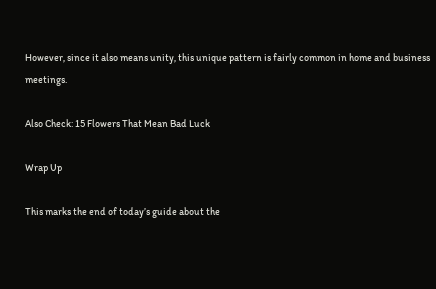However, since it also means unity, this unique pattern is fairly common in home and business meetings.

Also Check: 15 Flowers That Mean Bad Luck

Wrap Up

This marks the end of today’s guide about the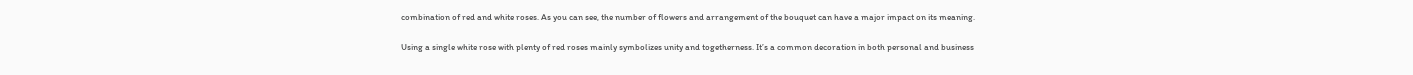combination of red and white roses. As you can see, the number of flowers and arrangement of the bouquet can have a major impact on its meaning.

Using a single white rose with plenty of red roses mainly symbolizes unity and togetherness. It’s a common decoration in both personal and business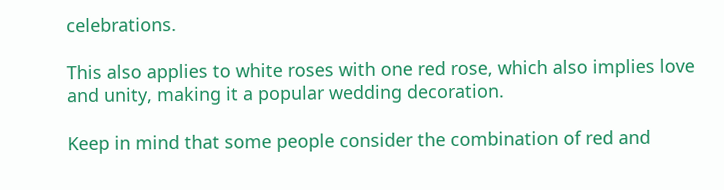celebrations.

This also applies to white roses with one red rose, which also implies love and unity, making it a popular wedding decoration.

Keep in mind that some people consider the combination of red and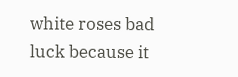white roses bad luck because it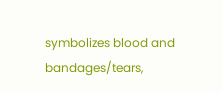symbolizes blood and bandages/tears,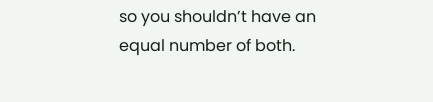so you shouldn’t have an equal number of both.